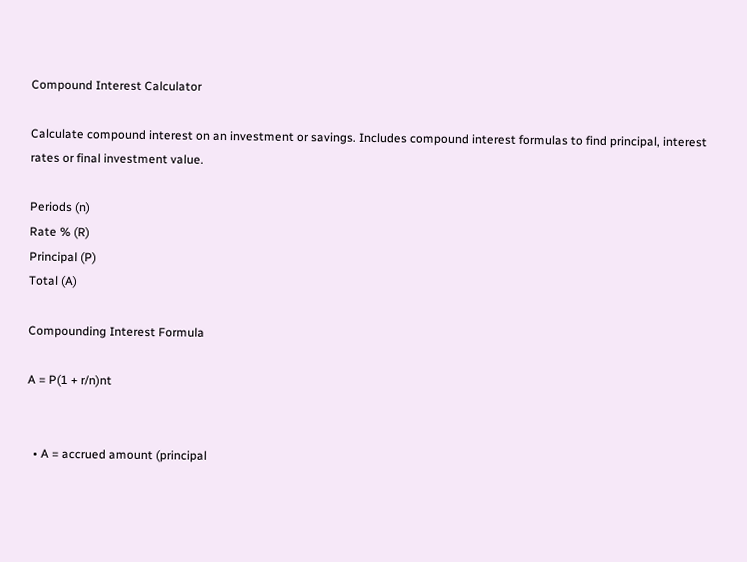Compound Interest Calculator

Calculate compound interest on an investment or savings. Includes compound interest formulas to find principal, interest rates or final investment value.

Periods (n)
Rate % (R)
Principal (P)
Total (A)

Compounding Interest Formula

A = P(1 + r/n)nt


  • A = accrued amount (principal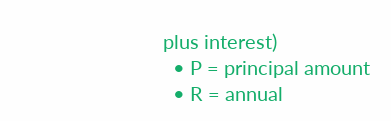plus interest)
  • P = principal amount
  • R = annual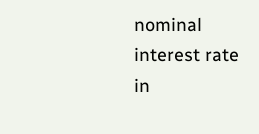nominal interest rate in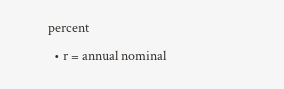percent
  • r = annual nominal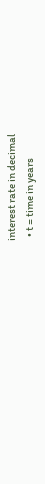interest rate in decimal
  • t = time in years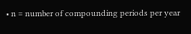• n = number of compounding periods per year